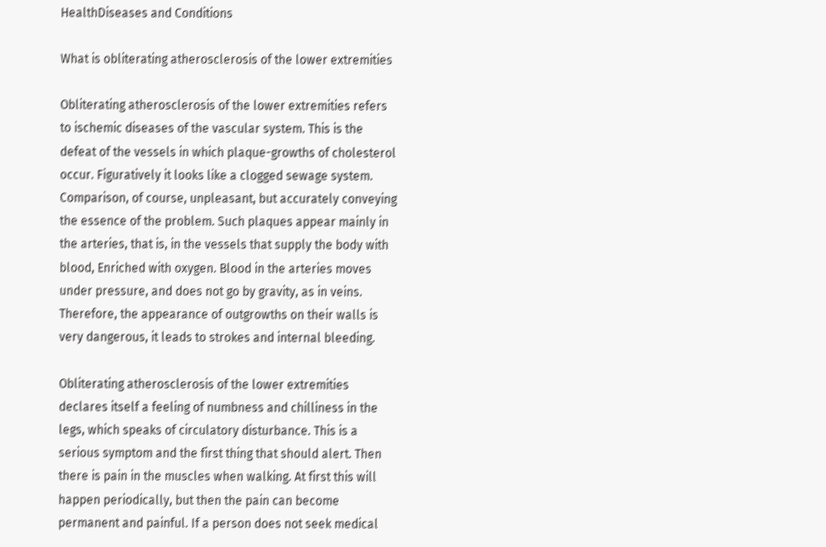HealthDiseases and Conditions

What is obliterating atherosclerosis of the lower extremities

Obliterating atherosclerosis of the lower extremities refers to ischemic diseases of the vascular system. This is the defeat of the vessels in which plaque-growths of cholesterol occur. Figuratively it looks like a clogged sewage system. Comparison, of course, unpleasant, but accurately conveying the essence of the problem. Such plaques appear mainly in the arteries, that is, in the vessels that supply the body with blood, Enriched with oxygen. Blood in the arteries moves under pressure, and does not go by gravity, as in veins. Therefore, the appearance of outgrowths on their walls is very dangerous, it leads to strokes and internal bleeding.

Obliterating atherosclerosis of the lower extremities declares itself a feeling of numbness and chilliness in the legs, which speaks of circulatory disturbance. This is a serious symptom and the first thing that should alert. Then there is pain in the muscles when walking. At first this will happen periodically, but then the pain can become permanent and painful. If a person does not seek medical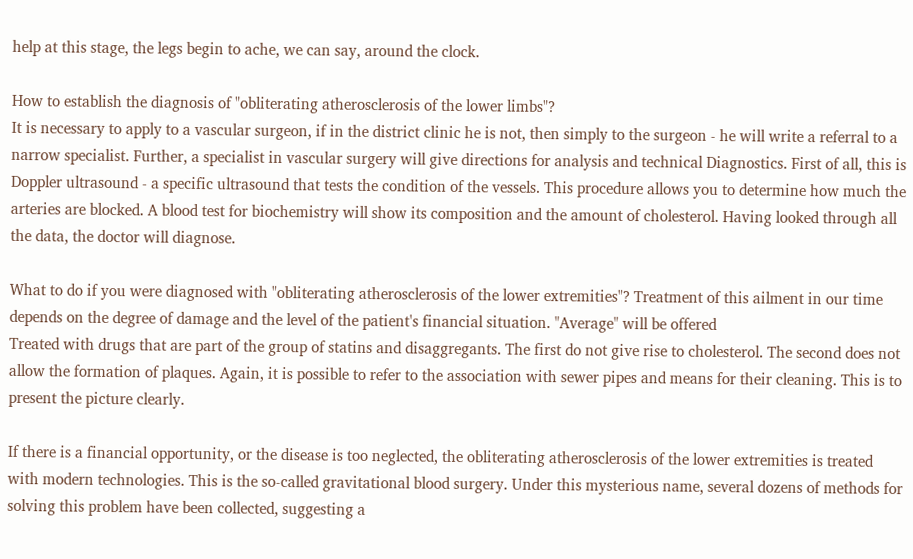help at this stage, the legs begin to ache, we can say, around the clock.

How to establish the diagnosis of "obliterating atherosclerosis of the lower limbs"?
It is necessary to apply to a vascular surgeon, if in the district clinic he is not, then simply to the surgeon - he will write a referral to a narrow specialist. Further, a specialist in vascular surgery will give directions for analysis and technical Diagnostics. First of all, this is Doppler ultrasound - a specific ultrasound that tests the condition of the vessels. This procedure allows you to determine how much the arteries are blocked. A blood test for biochemistry will show its composition and the amount of cholesterol. Having looked through all the data, the doctor will diagnose.

What to do if you were diagnosed with "obliterating atherosclerosis of the lower extremities"? Treatment of this ailment in our time depends on the degree of damage and the level of the patient's financial situation. "Average" will be offered
Treated with drugs that are part of the group of statins and disaggregants. The first do not give rise to cholesterol. The second does not allow the formation of plaques. Again, it is possible to refer to the association with sewer pipes and means for their cleaning. This is to present the picture clearly.

If there is a financial opportunity, or the disease is too neglected, the obliterating atherosclerosis of the lower extremities is treated with modern technologies. This is the so-called gravitational blood surgery. Under this mysterious name, several dozens of methods for solving this problem have been collected, suggesting a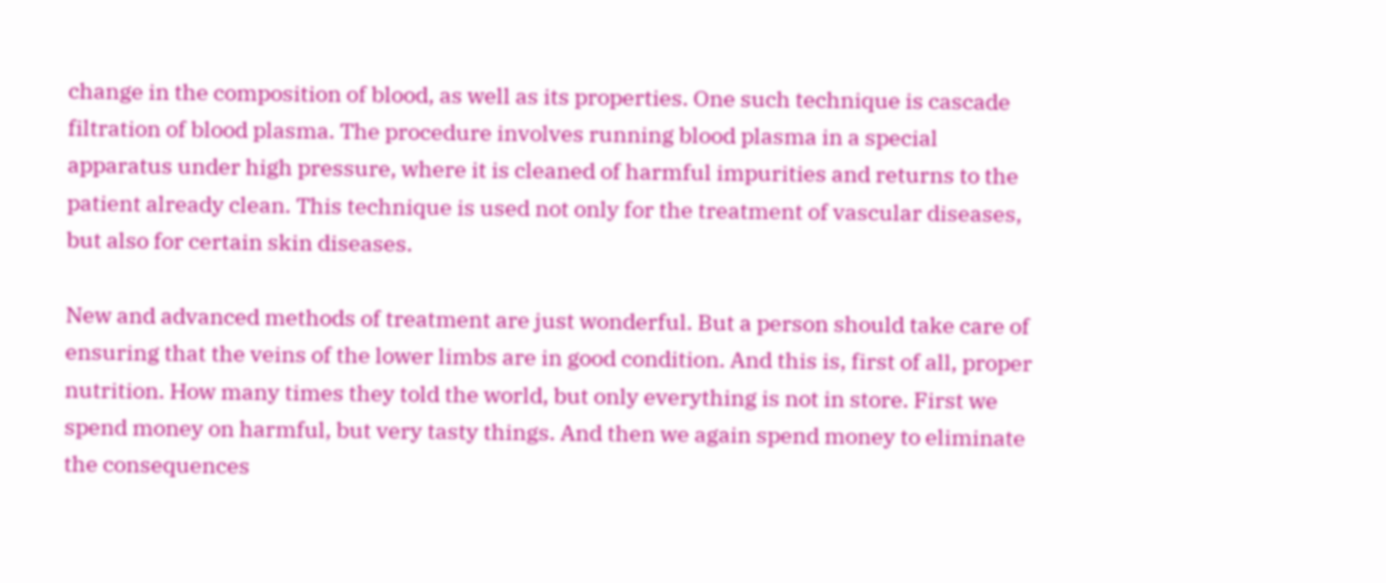change in the composition of blood, as well as its properties. One such technique is cascade filtration of blood plasma. The procedure involves running blood plasma in a special apparatus under high pressure, where it is cleaned of harmful impurities and returns to the patient already clean. This technique is used not only for the treatment of vascular diseases, but also for certain skin diseases.

New and advanced methods of treatment are just wonderful. But a person should take care of ensuring that the veins of the lower limbs are in good condition. And this is, first of all, proper nutrition. How many times they told the world, but only everything is not in store. First we spend money on harmful, but very tasty things. And then we again spend money to eliminate the consequences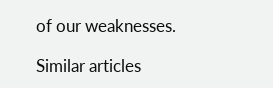of our weaknesses.

Similar articles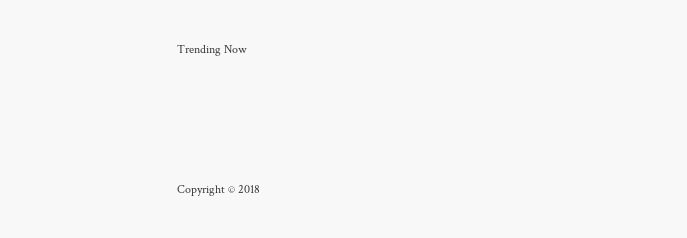Trending Now






Copyright © 2018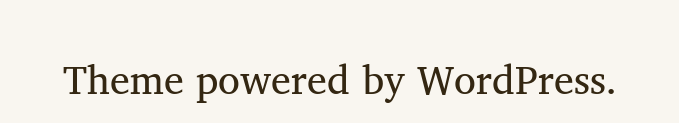Theme powered by WordPress.